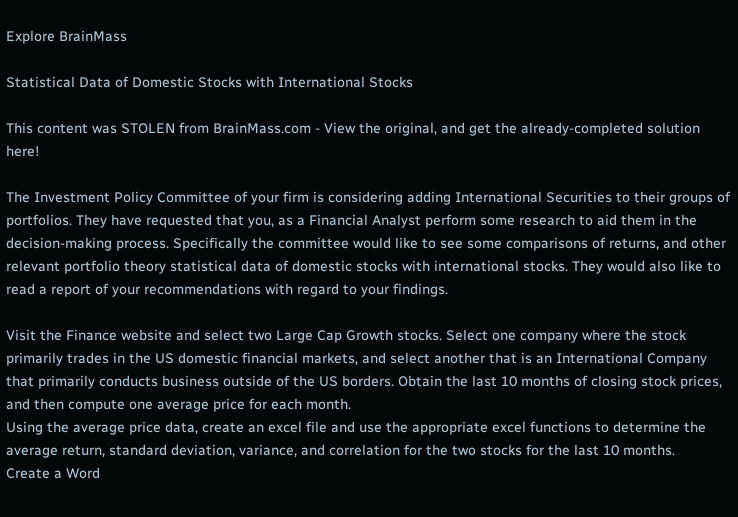Explore BrainMass

Statistical Data of Domestic Stocks with International Stocks

This content was STOLEN from BrainMass.com - View the original, and get the already-completed solution here!

The Investment Policy Committee of your firm is considering adding International Securities to their groups of portfolios. They have requested that you, as a Financial Analyst perform some research to aid them in the decision-making process. Specifically the committee would like to see some comparisons of returns, and other relevant portfolio theory statistical data of domestic stocks with international stocks. They would also like to read a report of your recommendations with regard to your findings.

Visit the Finance website and select two Large Cap Growth stocks. Select one company where the stock primarily trades in the US domestic financial markets, and select another that is an International Company that primarily conducts business outside of the US borders. Obtain the last 10 months of closing stock prices, and then compute one average price for each month.
Using the average price data, create an excel file and use the appropriate excel functions to determine the average return, standard deviation, variance, and correlation for the two stocks for the last 10 months.
Create a Word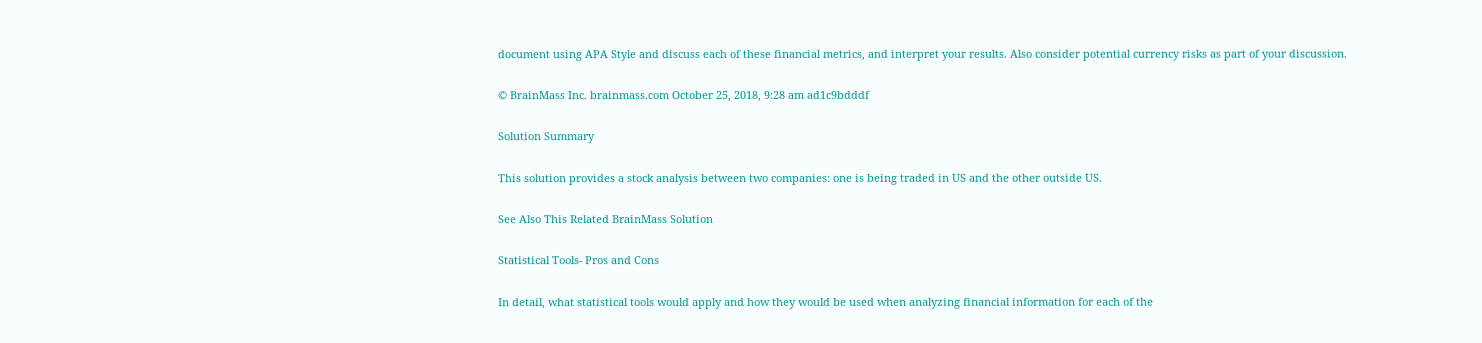document using APA Style and discuss each of these financial metrics, and interpret your results. Also consider potential currency risks as part of your discussion.

© BrainMass Inc. brainmass.com October 25, 2018, 9:28 am ad1c9bdddf

Solution Summary

This solution provides a stock analysis between two companies: one is being traded in US and the other outside US.

See Also This Related BrainMass Solution

Statistical Tools- Pros and Cons

In detail, what statistical tools would apply and how they would be used when analyzing financial information for each of the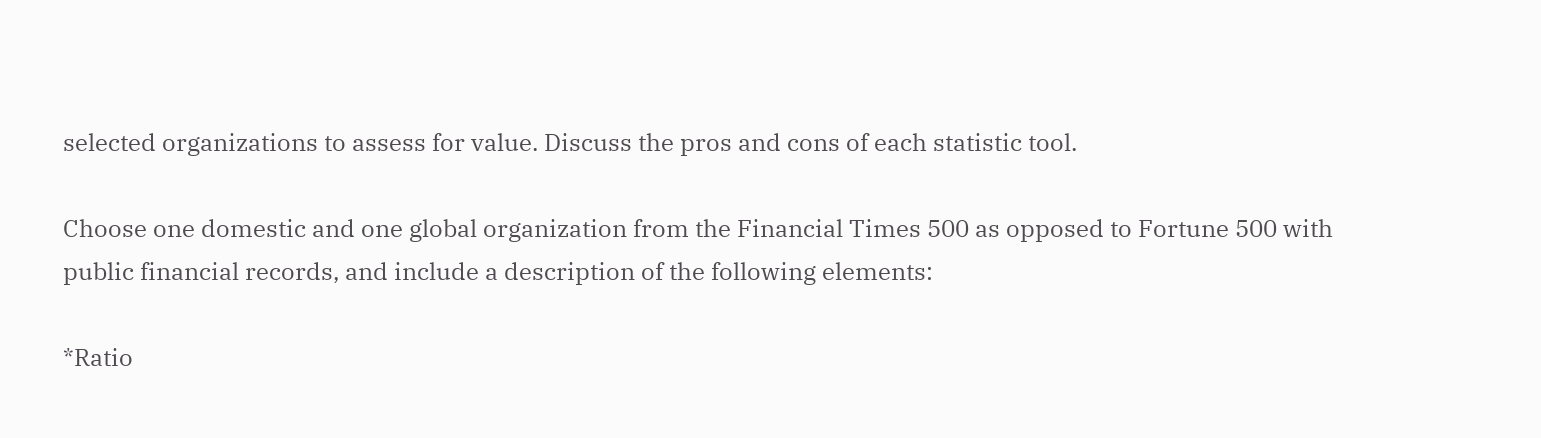selected organizations to assess for value. Discuss the pros and cons of each statistic tool.

Choose one domestic and one global organization from the Financial Times 500 as opposed to Fortune 500 with public financial records, and include a description of the following elements:

*Ratio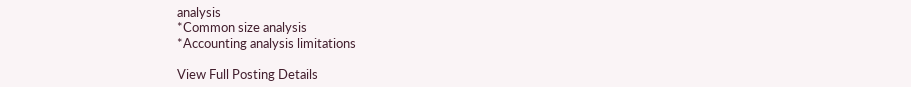analysis
*Common size analysis
*Accounting analysis limitations

View Full Posting Details